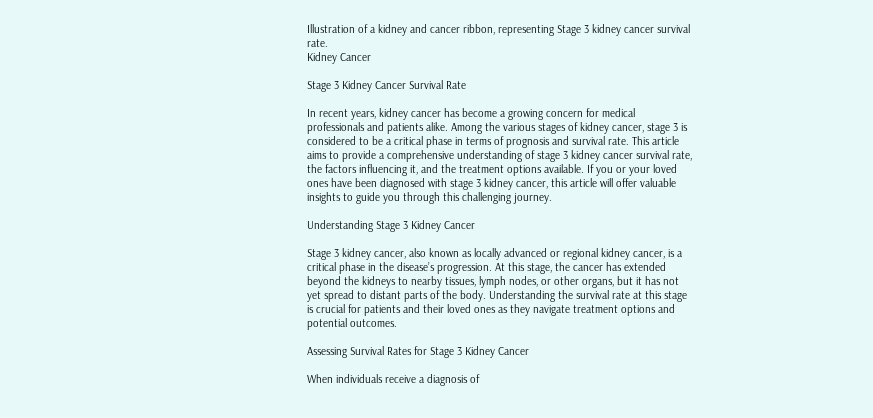Illustration of a kidney and cancer ribbon, representing Stage 3 kidney cancer survival rate.
Kidney Cancer

Stage 3 Kidney Cancer Survival Rate

In recent years, kidney cancer has become a growing concern for medical professionals and patients alike. Among the various stages of kidney cancer, stage 3 is considered to be a critical phase in terms of prognosis and survival rate. This article aims to provide a comprehensive understanding of stage 3 kidney cancer survival rate, the factors influencing it, and the treatment options available. If you or your loved ones have been diagnosed with stage 3 kidney cancer, this article will offer valuable insights to guide you through this challenging journey.

Understanding Stage 3 Kidney Cancer

Stage 3 kidney cancer, also known as locally advanced or regional kidney cancer, is a critical phase in the disease’s progression. At this stage, the cancer has extended beyond the kidneys to nearby tissues, lymph nodes, or other organs, but it has not yet spread to distant parts of the body. Understanding the survival rate at this stage is crucial for patients and their loved ones as they navigate treatment options and potential outcomes.

Assessing Survival Rates for Stage 3 Kidney Cancer

When individuals receive a diagnosis of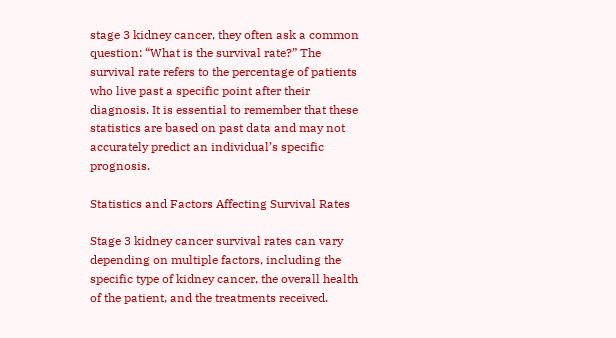stage 3 kidney cancer, they often ask a common question: “What is the survival rate?” The survival rate refers to the percentage of patients who live past a specific point after their diagnosis. It is essential to remember that these statistics are based on past data and may not accurately predict an individual’s specific prognosis.

Statistics and Factors Affecting Survival Rates

Stage 3 kidney cancer survival rates can vary depending on multiple factors, including the specific type of kidney cancer, the overall health of the patient, and the treatments received.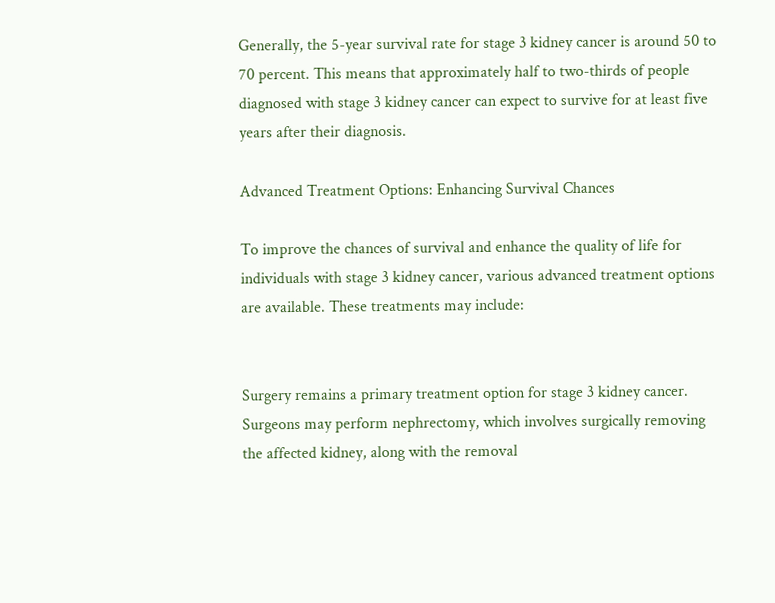Generally, the 5-year survival rate for stage 3 kidney cancer is around 50 to 70 percent. This means that approximately half to two-thirds of people diagnosed with stage 3 kidney cancer can expect to survive for at least five years after their diagnosis.

Advanced Treatment Options: Enhancing Survival Chances

To improve the chances of survival and enhance the quality of life for individuals with stage 3 kidney cancer, various advanced treatment options are available. These treatments may include:


Surgery remains a primary treatment option for stage 3 kidney cancer. Surgeons may perform nephrectomy, which involves surgically removing the affected kidney, along with the removal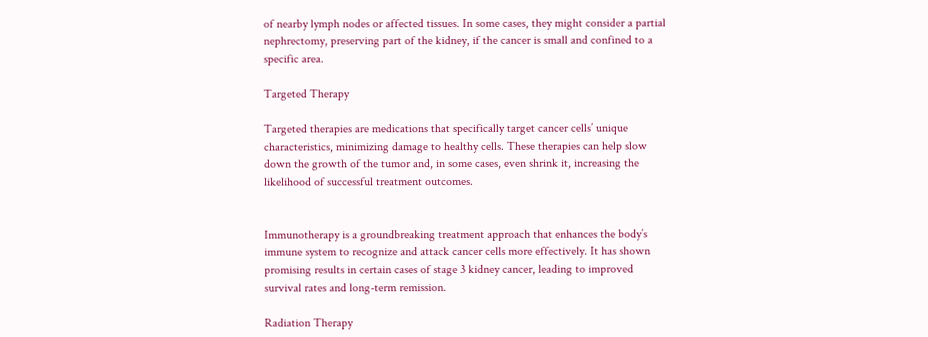of nearby lymph nodes or affected tissues. In some cases, they might consider a partial nephrectomy, preserving part of the kidney, if the cancer is small and confined to a specific area.

Targeted Therapy

Targeted therapies are medications that specifically target cancer cells’ unique characteristics, minimizing damage to healthy cells. These therapies can help slow down the growth of the tumor and, in some cases, even shrink it, increasing the likelihood of successful treatment outcomes.


Immunotherapy is a groundbreaking treatment approach that enhances the body’s immune system to recognize and attack cancer cells more effectively. It has shown promising results in certain cases of stage 3 kidney cancer, leading to improved survival rates and long-term remission.

Radiation Therapy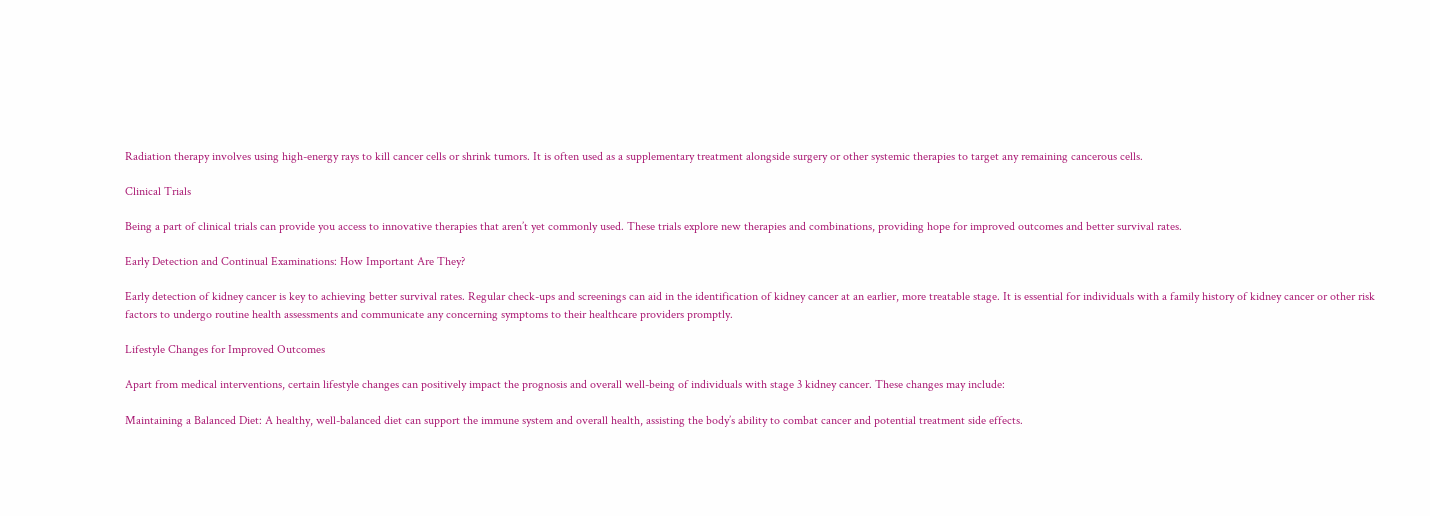Radiation therapy involves using high-energy rays to kill cancer cells or shrink tumors. It is often used as a supplementary treatment alongside surgery or other systemic therapies to target any remaining cancerous cells.

Clinical Trials

Being a part of clinical trials can provide you access to innovative therapies that aren’t yet commonly used. These trials explore new therapies and combinations, providing hope for improved outcomes and better survival rates.

Early Detection and Continual Examinations: How Important Are They?

Early detection of kidney cancer is key to achieving better survival rates. Regular check-ups and screenings can aid in the identification of kidney cancer at an earlier, more treatable stage. It is essential for individuals with a family history of kidney cancer or other risk factors to undergo routine health assessments and communicate any concerning symptoms to their healthcare providers promptly.

Lifestyle Changes for Improved Outcomes

Apart from medical interventions, certain lifestyle changes can positively impact the prognosis and overall well-being of individuals with stage 3 kidney cancer. These changes may include:

Maintaining a Balanced Diet: A healthy, well-balanced diet can support the immune system and overall health, assisting the body’s ability to combat cancer and potential treatment side effects.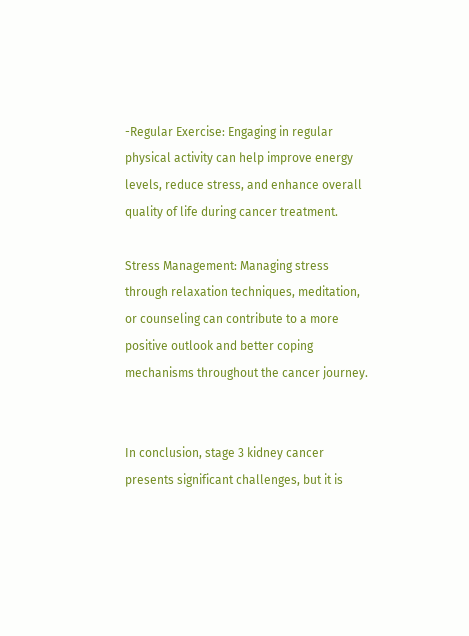-Regular Exercise: Engaging in regular physical activity can help improve energy levels, reduce stress, and enhance overall quality of life during cancer treatment.

Stress Management: Managing stress through relaxation techniques, meditation, or counseling can contribute to a more positive outlook and better coping mechanisms throughout the cancer journey.


In conclusion, stage 3 kidney cancer presents significant challenges, but it is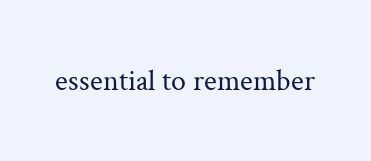essential to remember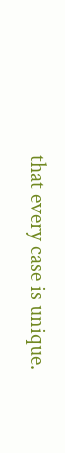that every case is unique.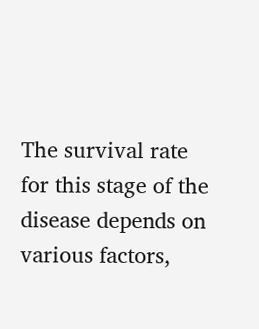The survival rate for this stage of the disease depends on various factors,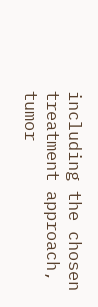including the chosen treatment approach, tumor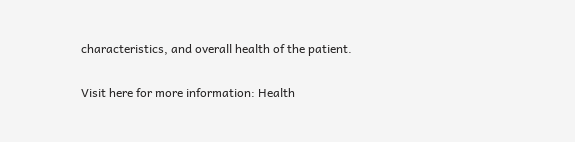characteristics, and overall health of the patient.

Visit here for more information: Health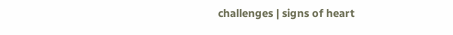challenges | signs of heart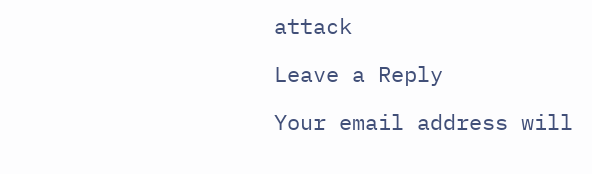attack

Leave a Reply

Your email address will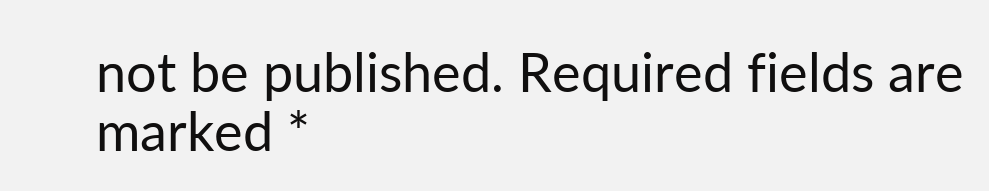not be published. Required fields are marked *